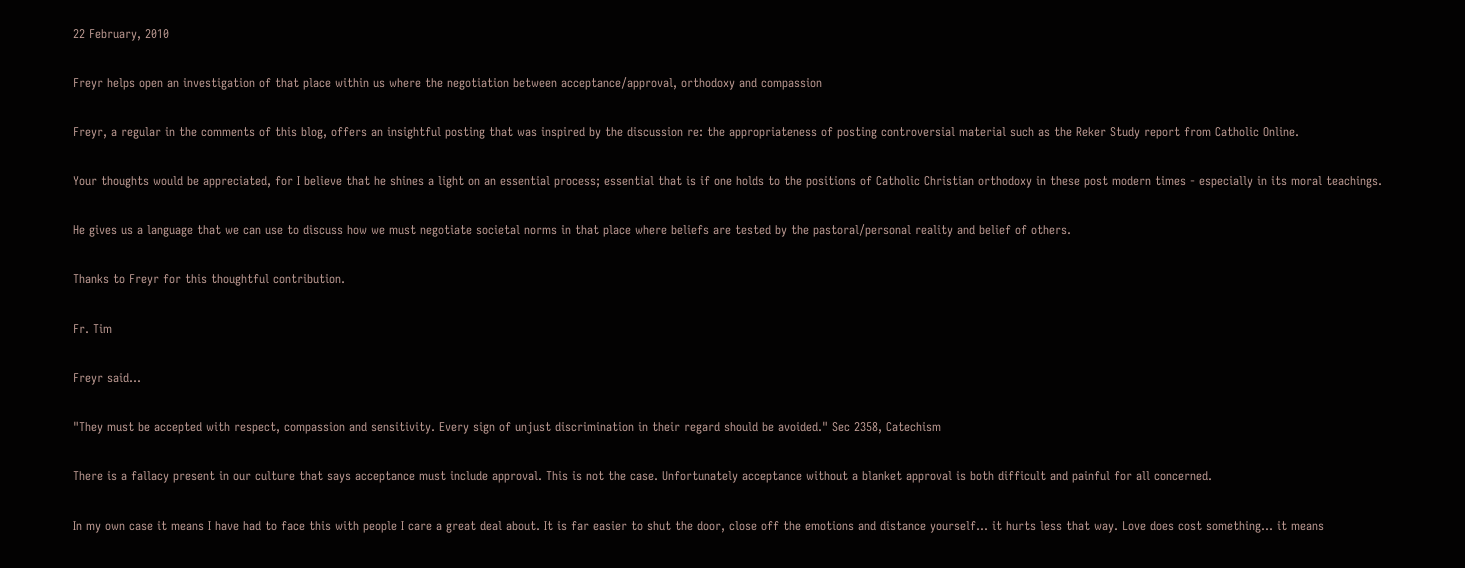22 February, 2010

Freyr helps open an investigation of that place within us where the negotiation between acceptance/approval, orthodoxy and compassion

Freyr, a regular in the comments of this blog, offers an insightful posting that was inspired by the discussion re: the appropriateness of posting controversial material such as the Reker Study report from Catholic Online.

Your thoughts would be appreciated, for I believe that he shines a light on an essential process; essential that is if one holds to the positions of Catholic Christian orthodoxy in these post modern times - especially in its moral teachings.

He gives us a language that we can use to discuss how we must negotiate societal norms in that place where beliefs are tested by the pastoral/personal reality and belief of others.

Thanks to Freyr for this thoughtful contribution.

Fr. Tim

Freyr said...

"They must be accepted with respect, compassion and sensitivity. Every sign of unjust discrimination in their regard should be avoided." Sec 2358, Catechism

There is a fallacy present in our culture that says acceptance must include approval. This is not the case. Unfortunately acceptance without a blanket approval is both difficult and painful for all concerned.

In my own case it means I have had to face this with people I care a great deal about. It is far easier to shut the door, close off the emotions and distance yourself... it hurts less that way. Love does cost something... it means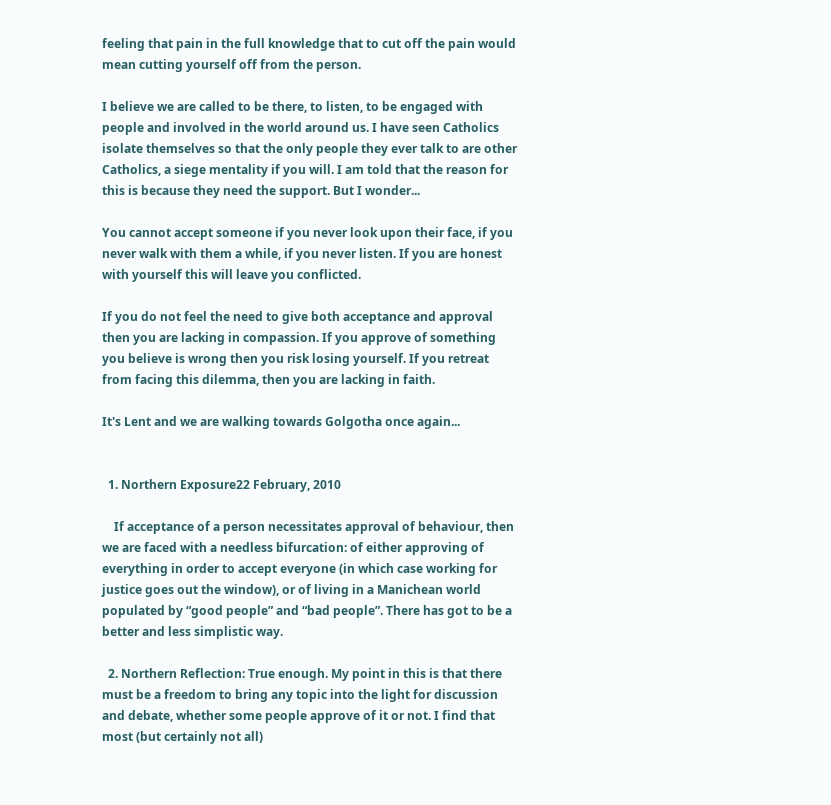feeling that pain in the full knowledge that to cut off the pain would mean cutting yourself off from the person.

I believe we are called to be there, to listen, to be engaged with people and involved in the world around us. I have seen Catholics isolate themselves so that the only people they ever talk to are other Catholics, a siege mentality if you will. I am told that the reason for this is because they need the support. But I wonder...

You cannot accept someone if you never look upon their face, if you never walk with them a while, if you never listen. If you are honest with yourself this will leave you conflicted.

If you do not feel the need to give both acceptance and approval then you are lacking in compassion. If you approve of something you believe is wrong then you risk losing yourself. If you retreat from facing this dilemma, then you are lacking in faith.

It's Lent and we are walking towards Golgotha once again...


  1. Northern Exposure22 February, 2010

    If acceptance of a person necessitates approval of behaviour, then we are faced with a needless bifurcation: of either approving of everything in order to accept everyone (in which case working for justice goes out the window), or of living in a Manichean world populated by “good people” and “bad people”. There has got to be a better and less simplistic way.

  2. Northern Reflection: True enough. My point in this is that there must be a freedom to bring any topic into the light for discussion and debate, whether some people approve of it or not. I find that most (but certainly not all)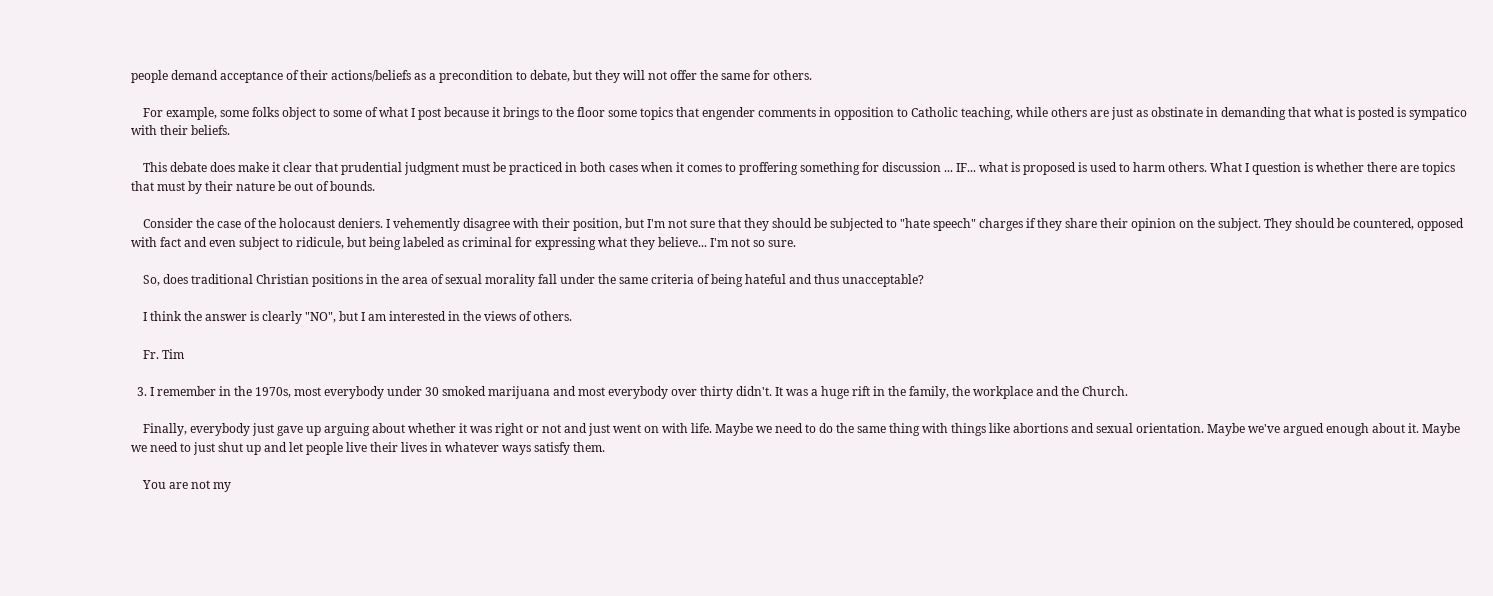people demand acceptance of their actions/beliefs as a precondition to debate, but they will not offer the same for others.

    For example, some folks object to some of what I post because it brings to the floor some topics that engender comments in opposition to Catholic teaching, while others are just as obstinate in demanding that what is posted is sympatico with their beliefs.

    This debate does make it clear that prudential judgment must be practiced in both cases when it comes to proffering something for discussion ... IF... what is proposed is used to harm others. What I question is whether there are topics that must by their nature be out of bounds.

    Consider the case of the holocaust deniers. I vehemently disagree with their position, but I'm not sure that they should be subjected to "hate speech" charges if they share their opinion on the subject. They should be countered, opposed with fact and even subject to ridicule, but being labeled as criminal for expressing what they believe... I'm not so sure.

    So, does traditional Christian positions in the area of sexual morality fall under the same criteria of being hateful and thus unacceptable?

    I think the answer is clearly "NO", but I am interested in the views of others.

    Fr. Tim

  3. I remember in the 1970s, most everybody under 30 smoked marijuana and most everybody over thirty didn't. It was a huge rift in the family, the workplace and the Church.

    Finally, everybody just gave up arguing about whether it was right or not and just went on with life. Maybe we need to do the same thing with things like abortions and sexual orientation. Maybe we've argued enough about it. Maybe we need to just shut up and let people live their lives in whatever ways satisfy them.

    You are not my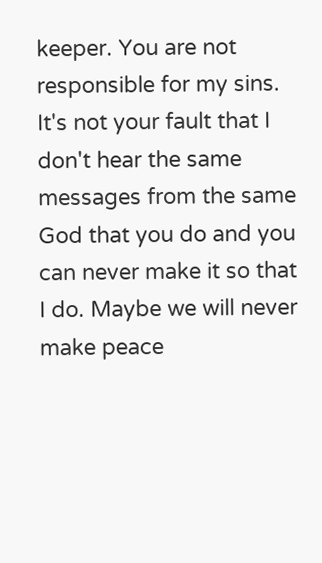keeper. You are not responsible for my sins. It's not your fault that I don't hear the same messages from the same God that you do and you can never make it so that I do. Maybe we will never make peace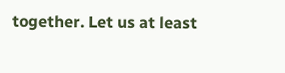together. Let us at least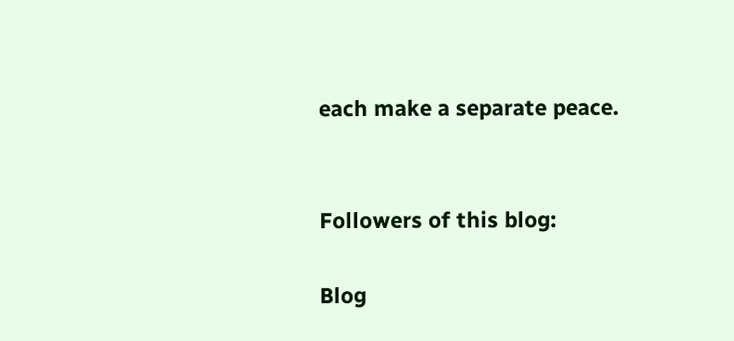each make a separate peace.


Followers of this blog:

Blog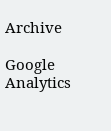Archive

Google Analytics